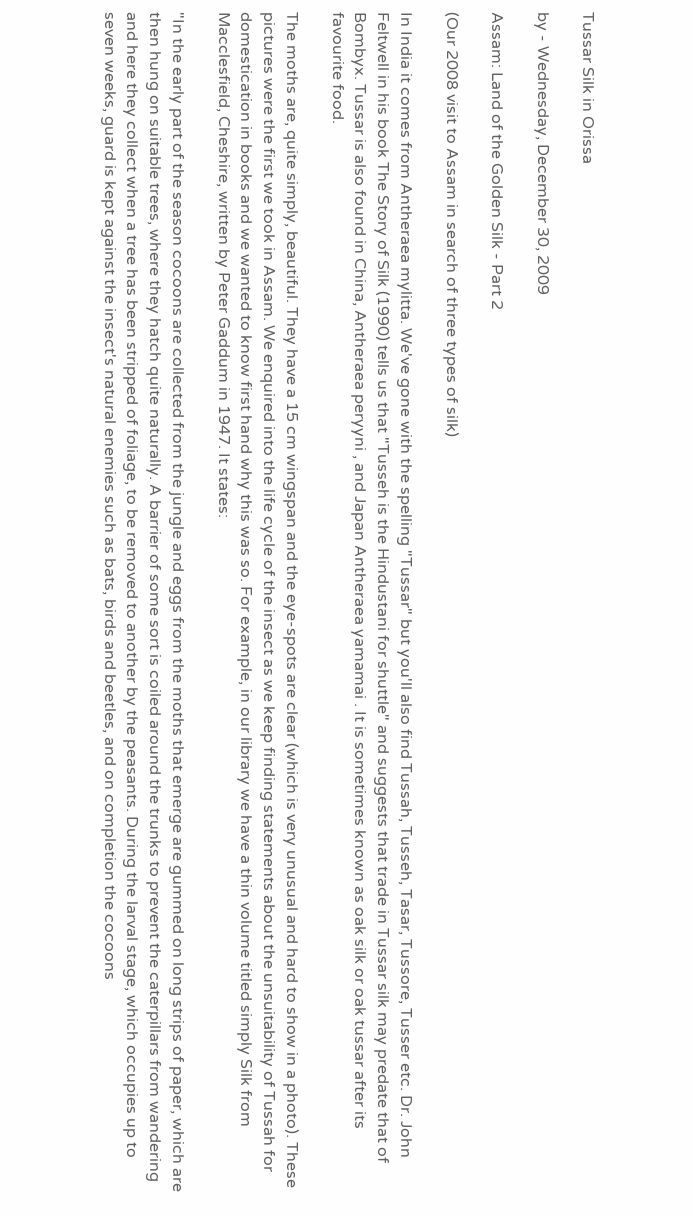Tussar Silk in Orissa

by - Wednesday, December 30, 2009

Assam: Land of the Golden Silk - Part 2

(Our 2008 visit to Assam in search of three types of silk)

In India it comes from Antheraea mylitta. We've gone with the spelling "Tussar" but you'll also find Tussah, Tusseh, Tasar, Tussore, Tusser etc. Dr. John Feltwell in his book The Story of Silk (1990) tells us that "Tusseh is the Hindustani for shuttle" and suggests that trade in Tussar silk may predate that of Bombyx. Tussar is also found in China, Antheraea peryyni , and Japan Antheraea yamamai . It is sometimes known as oak silk or oak tussar after its favourite food.

The moths are, quite simply, beautiful. They have a 15 cm wingspan and the eye-spots are clear (which is very unusual and hard to show in a photo). These pictures were the first we took in Assam. We enquired into the life cycle of the insect as we keep finding statements about the unsuitability of Tussah for domestication in books and we wanted to know first hand why this was so. For example, in our library we have a thin volume titled simply Silk from Macclesfield, Cheshire, written by Peter Gaddum in 1947. It states:

"In the early part of the season cocoons are collected from the jungle and eggs from the moths that emerge are gummed on long strips of paper, which are then hung on suitable trees, where they hatch quite naturally. A barrier of some sort is coiled around the trunks to prevent the caterpillars from wandering and here they collect when a tree has been stripped of foliage, to be removed to another by the peasants. During the larval stage, which occupies up to seven weeks, guard is kept against the insect's natural enemies such as bats, birds and beetles, and on completion the cocoons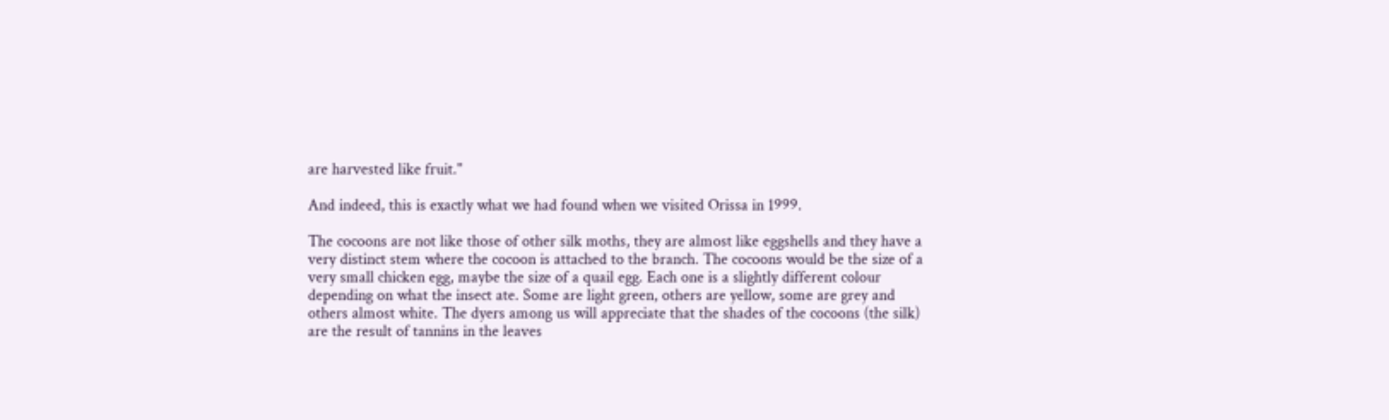are harvested like fruit."

And indeed, this is exactly what we had found when we visited Orissa in 1999.

The cocoons are not like those of other silk moths, they are almost like eggshells and they have a very distinct stem where the cocoon is attached to the branch. The cocoons would be the size of a very small chicken egg, maybe the size of a quail egg. Each one is a slightly different colour depending on what the insect ate. Some are light green, others are yellow, some are grey and others almost white. The dyers among us will appreciate that the shades of the cocoons (the silk) are the result of tannins in the leaves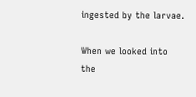ingested by the larvae.

When we looked into the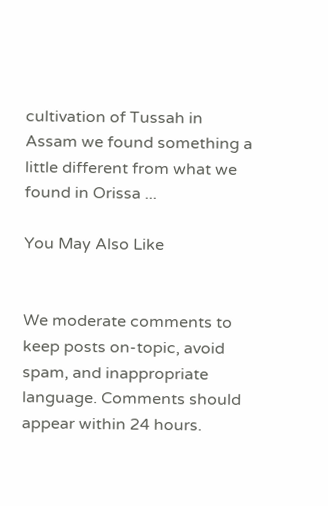cultivation of Tussah in Assam we found something a little different from what we found in Orissa ...

You May Also Like


We moderate comments to keep posts on-topic, avoid spam, and inappropriate language. Comments should appear within 24 hours.